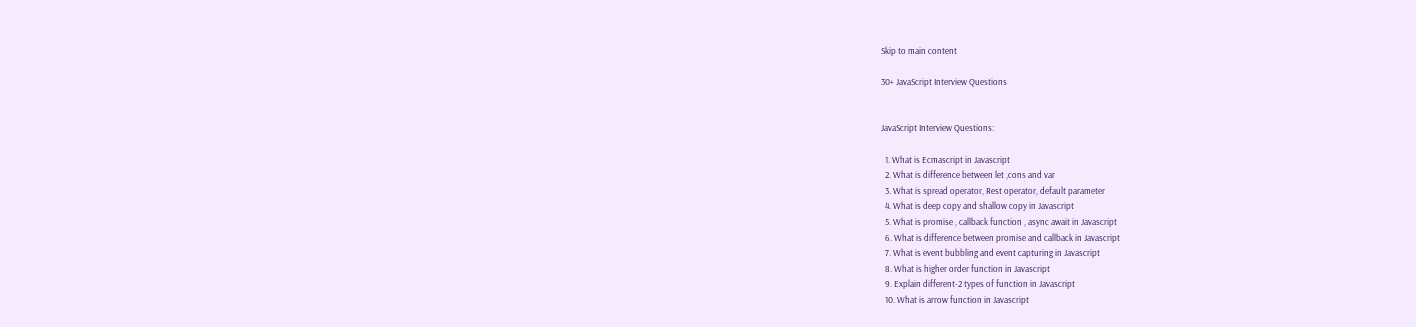Skip to main content

30+ JavaScript Interview Questions


JavaScript Interview Questions:

  1. What is Ecmascript in Javascript
  2. What is difference between let ,cons and var
  3. What is spread operator, Rest operator, default parameter
  4. What is deep copy and shallow copy in Javascript
  5. What is promise , callback function , async await in Javascript
  6. What is difference between promise and callback in Javascript
  7. What is event bubbling and event capturing in Javascript
  8. What is higher order function in Javascript
  9. Explain different-2 types of function in Javascript
  10. What is arrow function in Javascript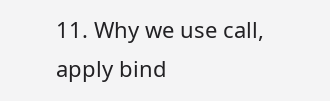11. Why we use call, apply bind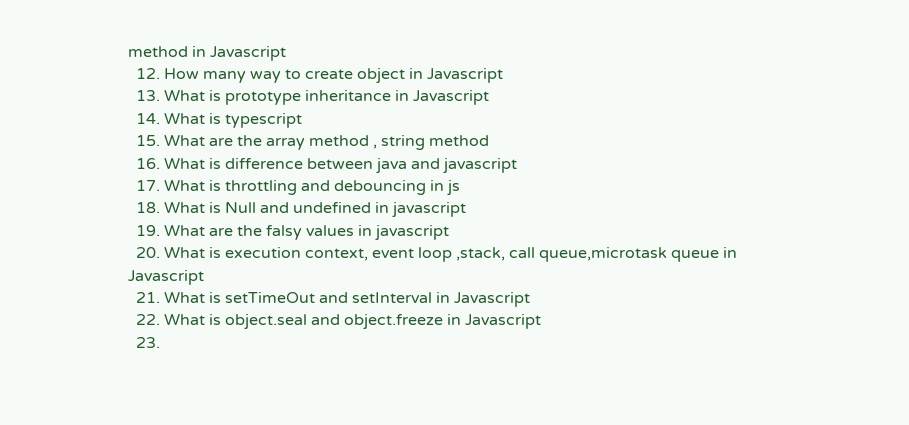method in Javascript
  12. How many way to create object in Javascript
  13. What is prototype inheritance in Javascript
  14. What is typescript
  15. What are the array method , string method
  16. What is difference between java and javascript
  17. What is throttling and debouncing in js
  18. What is Null and undefined in javascript
  19. What are the falsy values in javascript
  20. What is execution context, event loop ,stack, call queue,microtask queue in Javascript
  21. What is setTimeOut and setInterval in Javascript
  22. What is object.seal and object.freeze in Javascript
  23.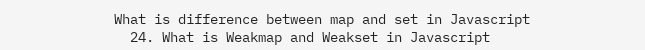What is difference between map and set in Javascript
  24. What is Weakmap and Weakset in Javascript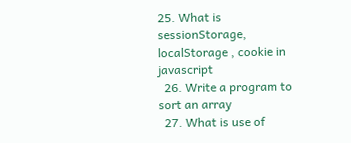25. What is sessionStorage, localStorage , cookie in javascript
  26. Write a program to sort an array
  27. What is use of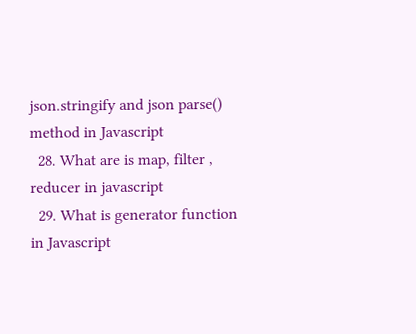json.stringify and json parse() method in Javascript
  28. What are is map, filter , reducer in javascript
  29. What is generator function in Javascript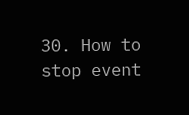30. How to stop event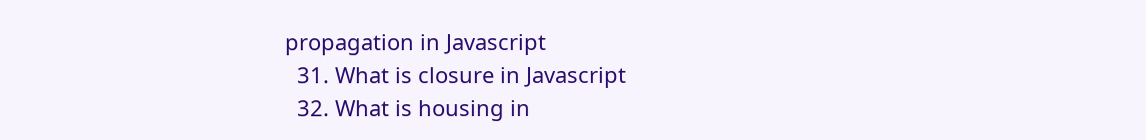propagation in Javascript
  31. What is closure in Javascript
  32. What is housing in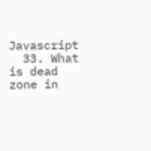Javascript
  33. What is dead zone in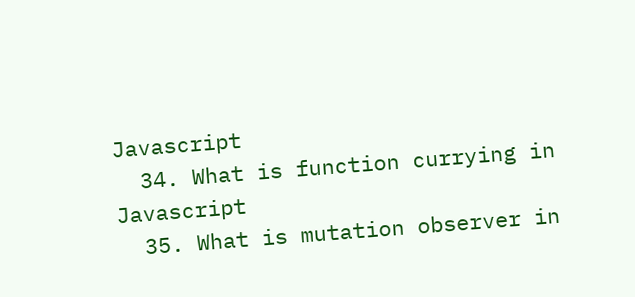Javascript
  34. What is function currying in Javascript
  35. What is mutation observer in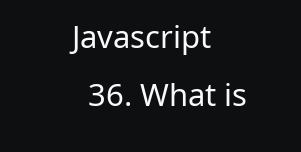Javascript
  36. What is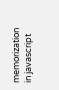memorization in javascript